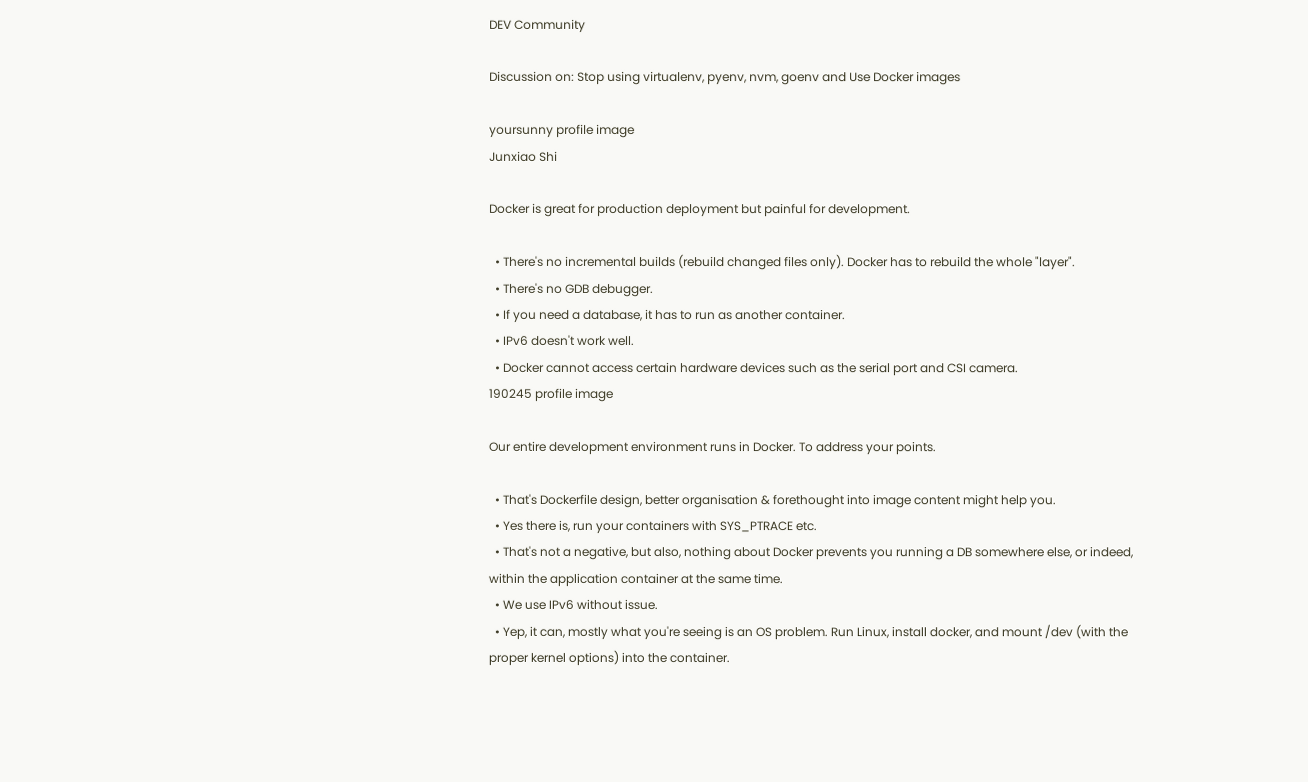DEV Community

Discussion on: Stop using virtualenv, pyenv, nvm, goenv and Use Docker images

yoursunny profile image
Junxiao Shi

Docker is great for production deployment but painful for development.

  • There's no incremental builds (rebuild changed files only). Docker has to rebuild the whole "layer".
  • There's no GDB debugger.
  • If you need a database, it has to run as another container.
  • IPv6 doesn't work well.
  • Docker cannot access certain hardware devices such as the serial port and CSI camera.
190245 profile image

Our entire development environment runs in Docker. To address your points.

  • That's Dockerfile design, better organisation & forethought into image content might help you.
  • Yes there is, run your containers with SYS_PTRACE etc.
  • That's not a negative, but also, nothing about Docker prevents you running a DB somewhere else, or indeed, within the application container at the same time.
  • We use IPv6 without issue.
  • Yep, it can, mostly what you're seeing is an OS problem. Run Linux, install docker, and mount /dev (with the proper kernel options) into the container.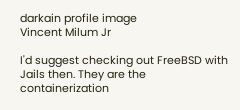darkain profile image
Vincent Milum Jr

I'd suggest checking out FreeBSD with Jails then. They are the containerization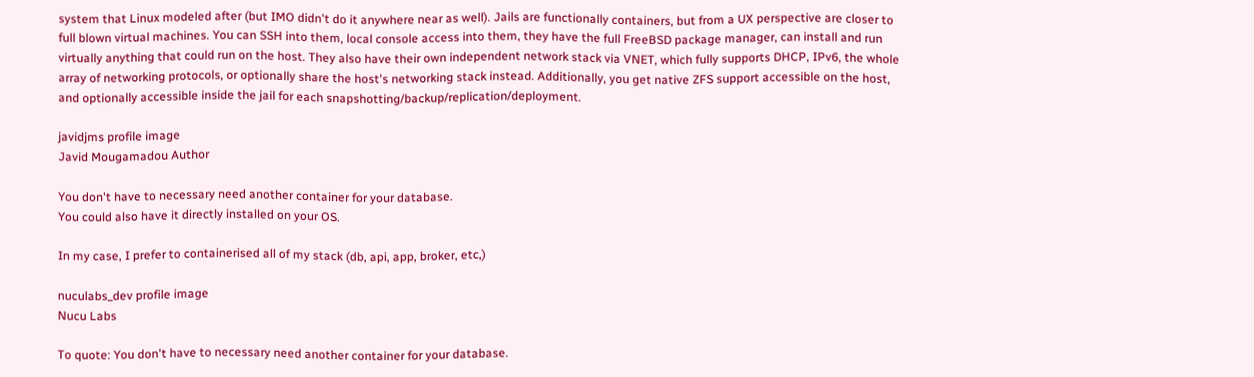system that Linux modeled after (but IMO didn't do it anywhere near as well). Jails are functionally containers, but from a UX perspective are closer to full blown virtual machines. You can SSH into them, local console access into them, they have the full FreeBSD package manager, can install and run virtually anything that could run on the host. They also have their own independent network stack via VNET, which fully supports DHCP, IPv6, the whole array of networking protocols, or optionally share the host's networking stack instead. Additionally, you get native ZFS support accessible on the host, and optionally accessible inside the jail for each snapshotting/backup/replication/deployment.

javidjms profile image
Javid Mougamadou Author

You don't have to necessary need another container for your database.
You could also have it directly installed on your OS.

In my case, I prefer to containerised all of my stack (db, api, app, broker, etc,)

nuculabs_dev profile image
Nucu Labs

To quote: You don't have to necessary need another container for your database.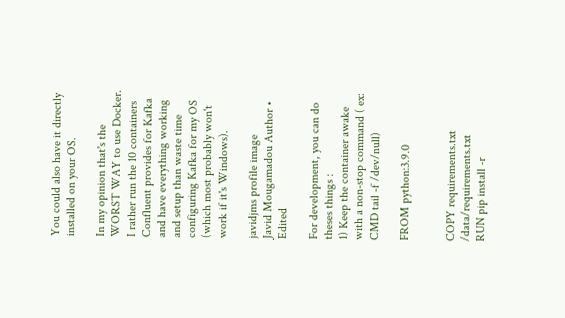You could also have it directly installed on your OS.

In my opinion that's the WORST WAY to use Docker. I rather run the 10 containers Confluent provides for Kafka and have everything working and setup than waste time configuring Kafka for my OS (which most probably won't work if it's Windows).

javidjms profile image
Javid Mougamadou Author • Edited

For development, you can do theses things :
1) Keep the container awake with a non-stop command ( ex: CMD tail -f /dev/null)

FROM python:3.9.0


COPY requirements.txt /data/requirements.txt
RUN pip install -r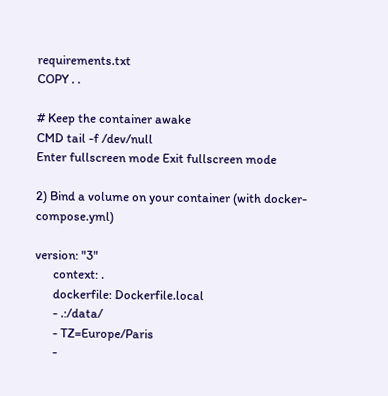requirements.txt
COPY . .

# Keep the container awake
CMD tail -f /dev/null
Enter fullscreen mode Exit fullscreen mode

2) Bind a volume on your container (with docker-compose.yml)

version: "3"
      context: .
      dockerfile: Dockerfile.local
      - .:/data/
      - TZ=Europe/Paris
      -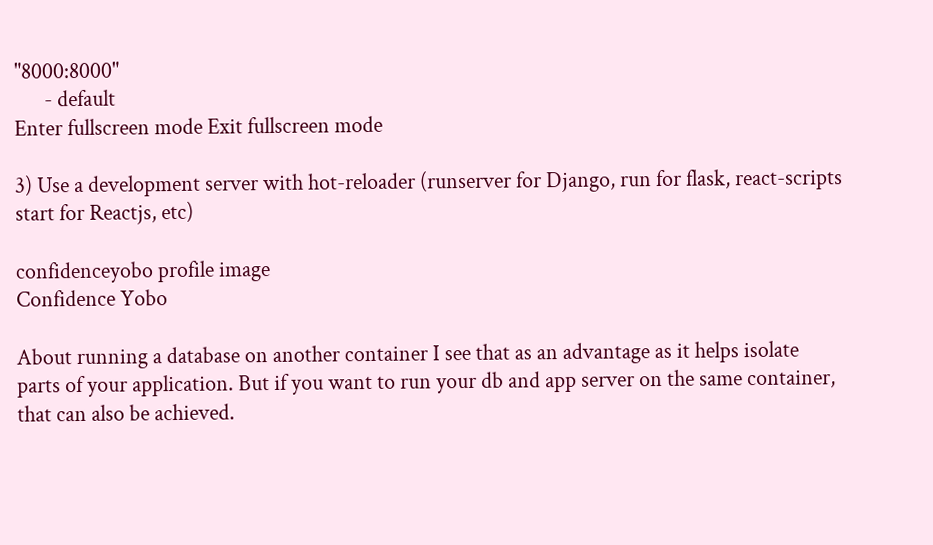"8000:8000"
      - default
Enter fullscreen mode Exit fullscreen mode

3) Use a development server with hot-reloader (runserver for Django, run for flask, react-scripts start for Reactjs, etc)

confidenceyobo profile image
Confidence Yobo

About running a database on another container I see that as an advantage as it helps isolate parts of your application. But if you want to run your db and app server on the same container, that can also be achieved.